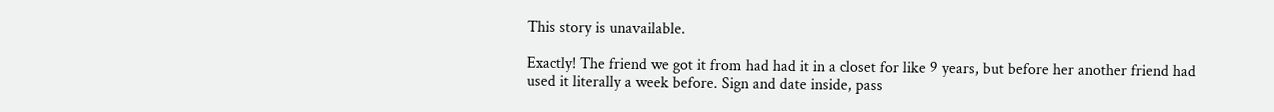This story is unavailable.

Exactly! The friend we got it from had had it in a closet for like 9 years, but before her another friend had used it literally a week before. Sign and date inside, pass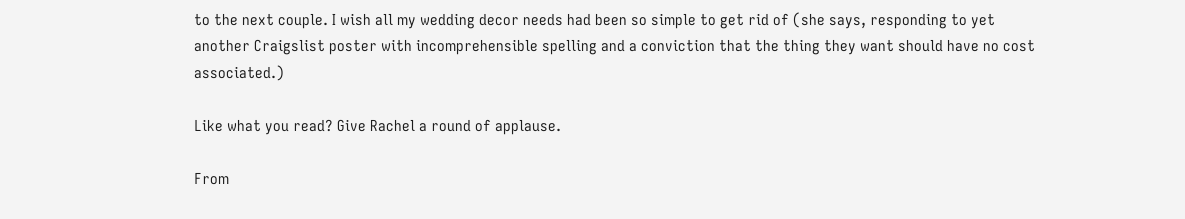to the next couple. I wish all my wedding decor needs had been so simple to get rid of (she says, responding to yet another Craigslist poster with incomprehensible spelling and a conviction that the thing they want should have no cost associated.)

Like what you read? Give Rachel a round of applause.

From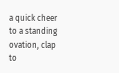a quick cheer to a standing ovation, clap to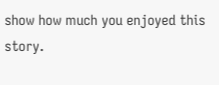show how much you enjoyed this story.